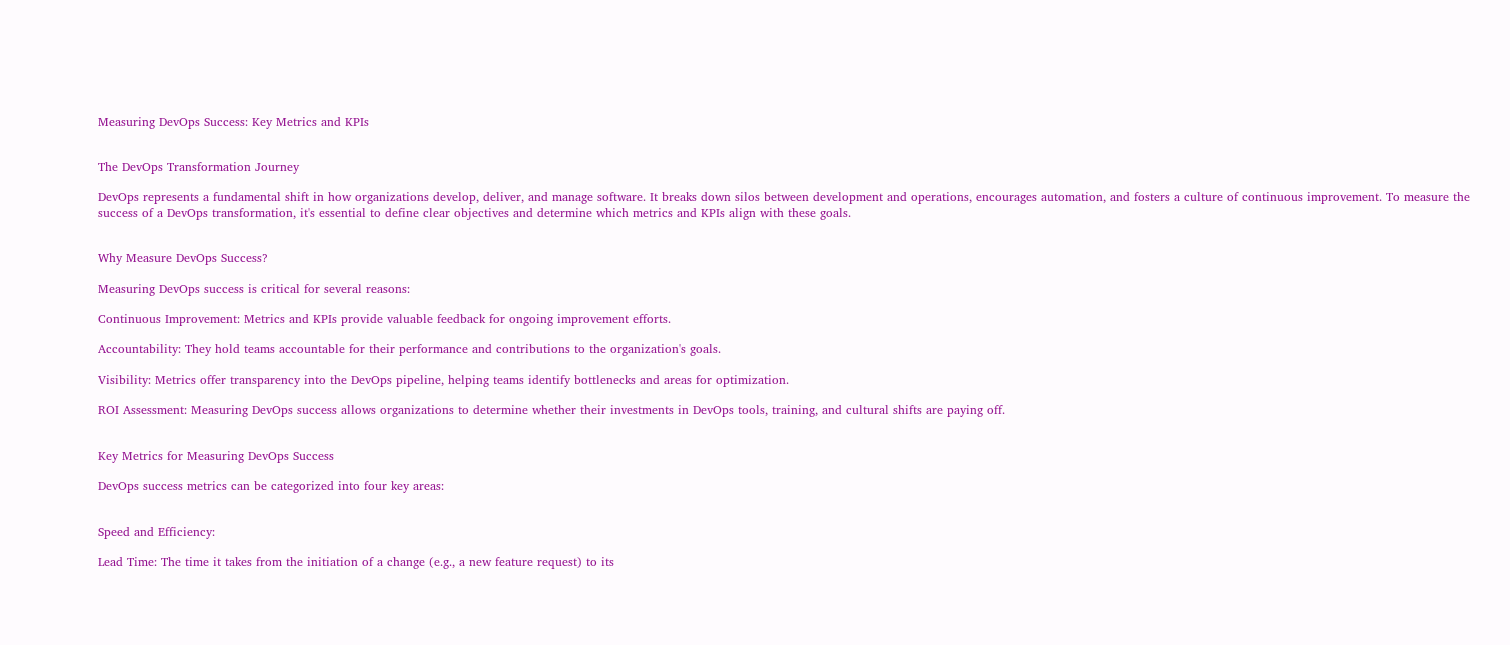Measuring DevOps Success: Key Metrics and KPIs


The DevOps Transformation Journey

DevOps represents a fundamental shift in how organizations develop, deliver, and manage software. It breaks down silos between development and operations, encourages automation, and fosters a culture of continuous improvement. To measure the success of a DevOps transformation, it's essential to define clear objectives and determine which metrics and KPIs align with these goals.


Why Measure DevOps Success?

Measuring DevOps success is critical for several reasons:

Continuous Improvement: Metrics and KPIs provide valuable feedback for ongoing improvement efforts.

Accountability: They hold teams accountable for their performance and contributions to the organization's goals.

Visibility: Metrics offer transparency into the DevOps pipeline, helping teams identify bottlenecks and areas for optimization.

ROI Assessment: Measuring DevOps success allows organizations to determine whether their investments in DevOps tools, training, and cultural shifts are paying off.


Key Metrics for Measuring DevOps Success

DevOps success metrics can be categorized into four key areas:


Speed and Efficiency:

Lead Time: The time it takes from the initiation of a change (e.g., a new feature request) to its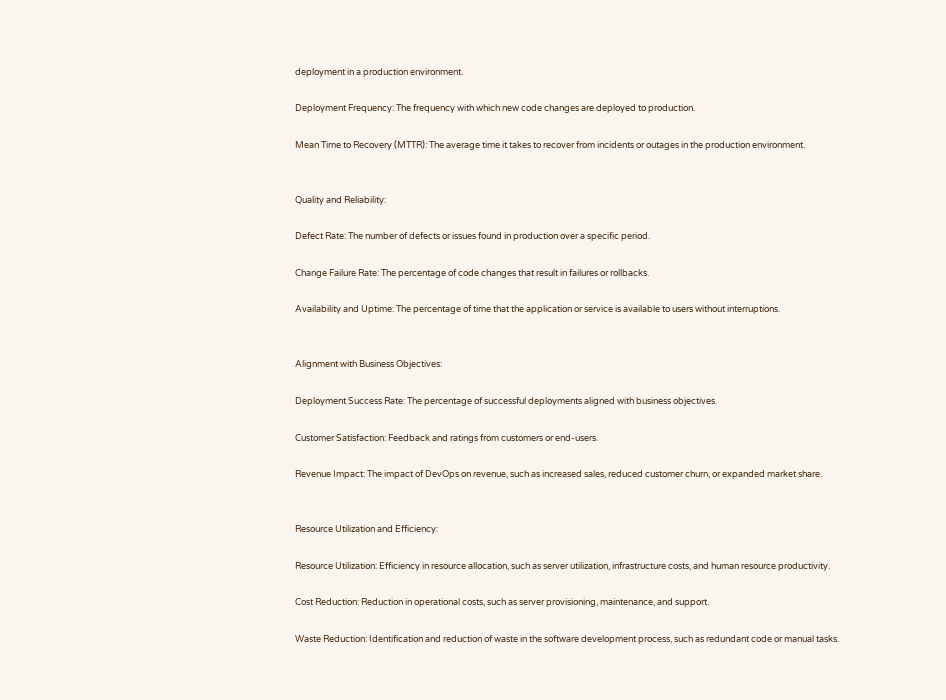deployment in a production environment.

Deployment Frequency: The frequency with which new code changes are deployed to production.

Mean Time to Recovery (MTTR): The average time it takes to recover from incidents or outages in the production environment.


Quality and Reliability:

Defect Rate: The number of defects or issues found in production over a specific period.

Change Failure Rate: The percentage of code changes that result in failures or rollbacks.

Availability and Uptime: The percentage of time that the application or service is available to users without interruptions.


Alignment with Business Objectives:

Deployment Success Rate: The percentage of successful deployments aligned with business objectives.

Customer Satisfaction: Feedback and ratings from customers or end-users.

Revenue Impact: The impact of DevOps on revenue, such as increased sales, reduced customer churn, or expanded market share.


Resource Utilization and Efficiency:

Resource Utilization: Efficiency in resource allocation, such as server utilization, infrastructure costs, and human resource productivity.

Cost Reduction: Reduction in operational costs, such as server provisioning, maintenance, and support.

Waste Reduction: Identification and reduction of waste in the software development process, such as redundant code or manual tasks.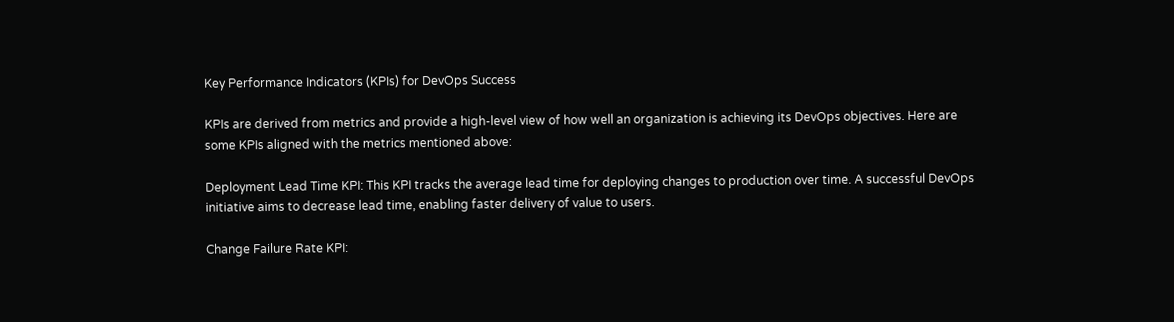Key Performance Indicators (KPIs) for DevOps Success

KPIs are derived from metrics and provide a high-level view of how well an organization is achieving its DevOps objectives. Here are some KPIs aligned with the metrics mentioned above:

Deployment Lead Time KPI: This KPI tracks the average lead time for deploying changes to production over time. A successful DevOps initiative aims to decrease lead time, enabling faster delivery of value to users.

Change Failure Rate KPI: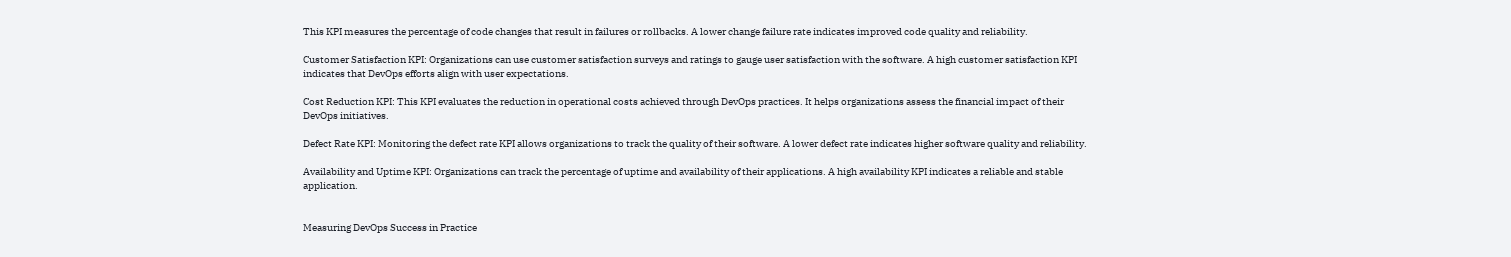This KPI measures the percentage of code changes that result in failures or rollbacks. A lower change failure rate indicates improved code quality and reliability.

Customer Satisfaction KPI: Organizations can use customer satisfaction surveys and ratings to gauge user satisfaction with the software. A high customer satisfaction KPI indicates that DevOps efforts align with user expectations.

Cost Reduction KPI: This KPI evaluates the reduction in operational costs achieved through DevOps practices. It helps organizations assess the financial impact of their DevOps initiatives.

Defect Rate KPI: Monitoring the defect rate KPI allows organizations to track the quality of their software. A lower defect rate indicates higher software quality and reliability.

Availability and Uptime KPI: Organizations can track the percentage of uptime and availability of their applications. A high availability KPI indicates a reliable and stable application.


Measuring DevOps Success in Practice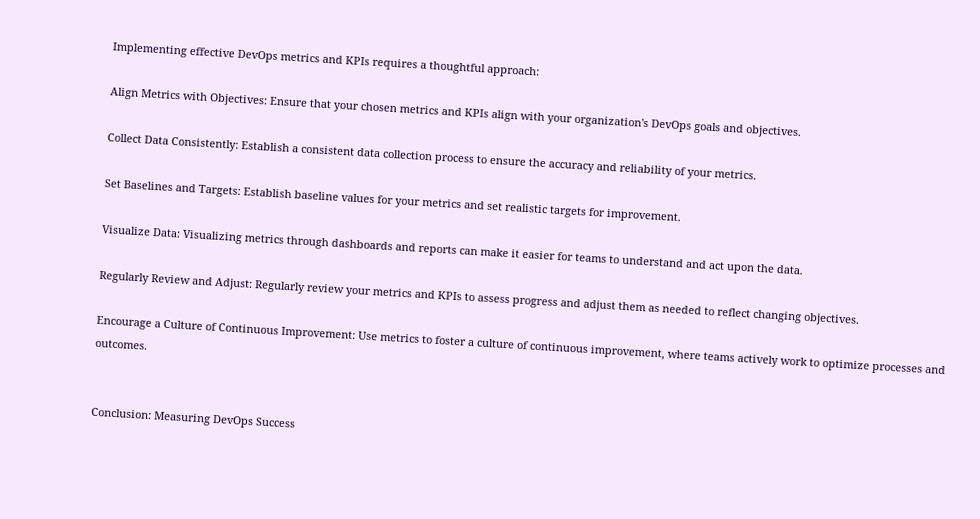Implementing effective DevOps metrics and KPIs requires a thoughtful approach:

Align Metrics with Objectives: Ensure that your chosen metrics and KPIs align with your organization's DevOps goals and objectives.

Collect Data Consistently: Establish a consistent data collection process to ensure the accuracy and reliability of your metrics.

Set Baselines and Targets: Establish baseline values for your metrics and set realistic targets for improvement.

Visualize Data: Visualizing metrics through dashboards and reports can make it easier for teams to understand and act upon the data.

Regularly Review and Adjust: Regularly review your metrics and KPIs to assess progress and adjust them as needed to reflect changing objectives.

Encourage a Culture of Continuous Improvement: Use metrics to foster a culture of continuous improvement, where teams actively work to optimize processes and outcomes.


Conclusion: Measuring DevOps Success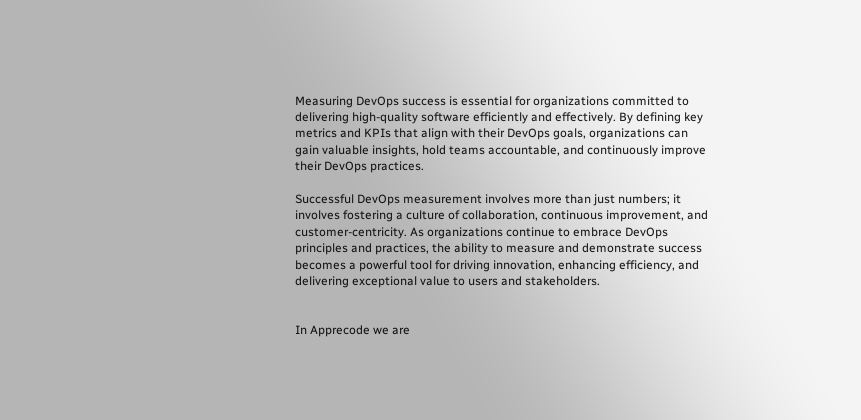Measuring DevOps success is essential for organizations committed to delivering high-quality software efficiently and effectively. By defining key metrics and KPIs that align with their DevOps goals, organizations can gain valuable insights, hold teams accountable, and continuously improve their DevOps practices.

Successful DevOps measurement involves more than just numbers; it involves fostering a culture of collaboration, continuous improvement, and customer-centricity. As organizations continue to embrace DevOps principles and practices, the ability to measure and demonstrate success becomes a powerful tool for driving innovation, enhancing efficiency, and delivering exceptional value to users and stakeholders.


In Apprecode we are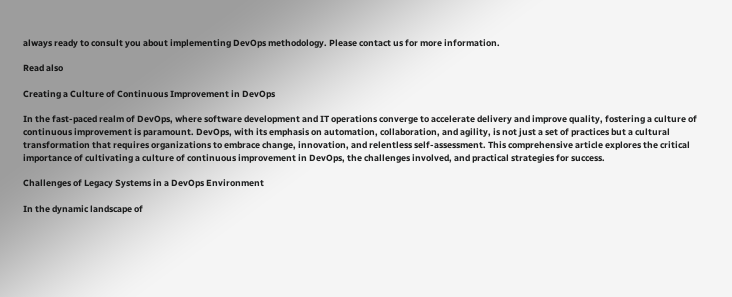always ready to consult you about implementing DevOps methodology. Please contact us for more information.

Read also

Creating a Culture of Continuous Improvement in DevOps

In the fast-paced realm of DevOps, where software development and IT operations converge to accelerate delivery and improve quality, fostering a culture of continuous improvement is paramount. DevOps, with its emphasis on automation, collaboration, and agility, is not just a set of practices but a cultural transformation that requires organizations to embrace change, innovation, and relentless self-assessment. This comprehensive article explores the critical importance of cultivating a culture of continuous improvement in DevOps, the challenges involved, and practical strategies for success.

Challenges of Legacy Systems in a DevOps Environment

In the dynamic landscape of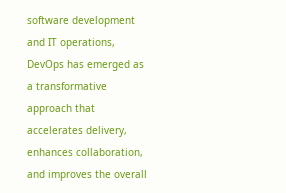software development and IT operations, DevOps has emerged as a transformative approach that accelerates delivery, enhances collaboration, and improves the overall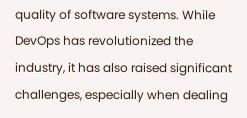quality of software systems. While DevOps has revolutionized the industry, it has also raised significant challenges, especially when dealing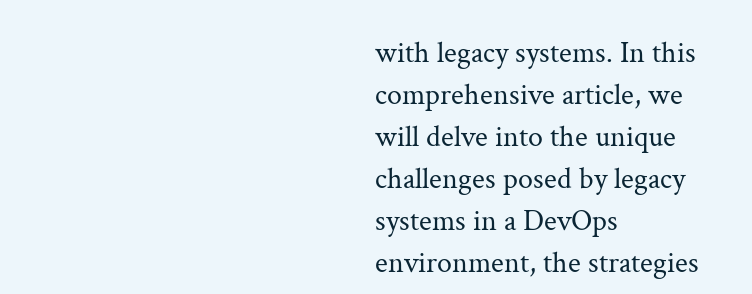with legacy systems. In this comprehensive article, we will delve into the unique challenges posed by legacy systems in a DevOps environment, the strategies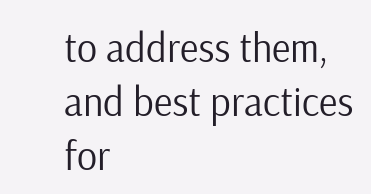to address them, and best practices for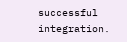successful integration.